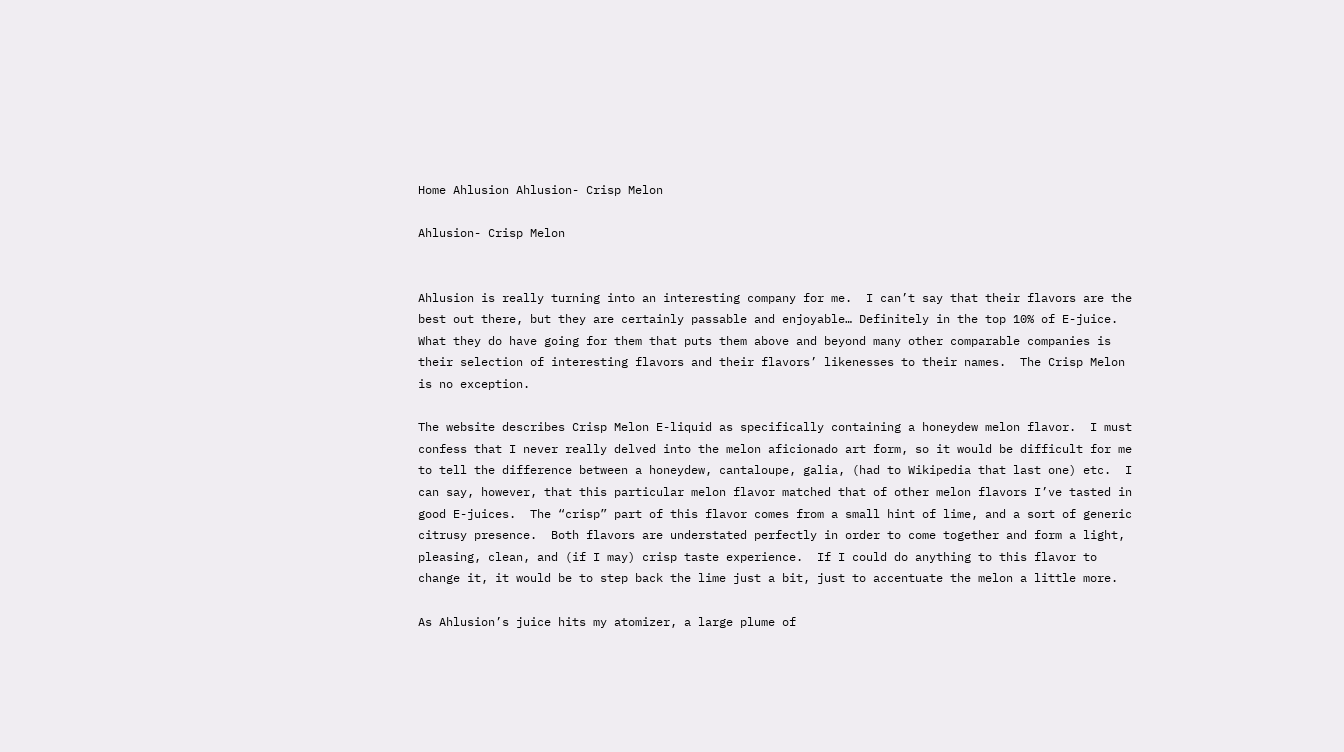Home Ahlusion Ahlusion- Crisp Melon

Ahlusion- Crisp Melon


Ahlusion is really turning into an interesting company for me.  I can’t say that their flavors are the best out there, but they are certainly passable and enjoyable… Definitely in the top 10% of E-juice.  What they do have going for them that puts them above and beyond many other comparable companies is their selection of interesting flavors and their flavors’ likenesses to their names.  The Crisp Melon is no exception.

The website describes Crisp Melon E-liquid as specifically containing a honeydew melon flavor.  I must confess that I never really delved into the melon aficionado art form, so it would be difficult for me to tell the difference between a honeydew, cantaloupe, galia, (had to Wikipedia that last one) etc.  I can say, however, that this particular melon flavor matched that of other melon flavors I’ve tasted in good E-juices.  The “crisp” part of this flavor comes from a small hint of lime, and a sort of generic citrusy presence.  Both flavors are understated perfectly in order to come together and form a light, pleasing, clean, and (if I may) crisp taste experience.  If I could do anything to this flavor to change it, it would be to step back the lime just a bit, just to accentuate the melon a little more.

As Ahlusion’s juice hits my atomizer, a large plume of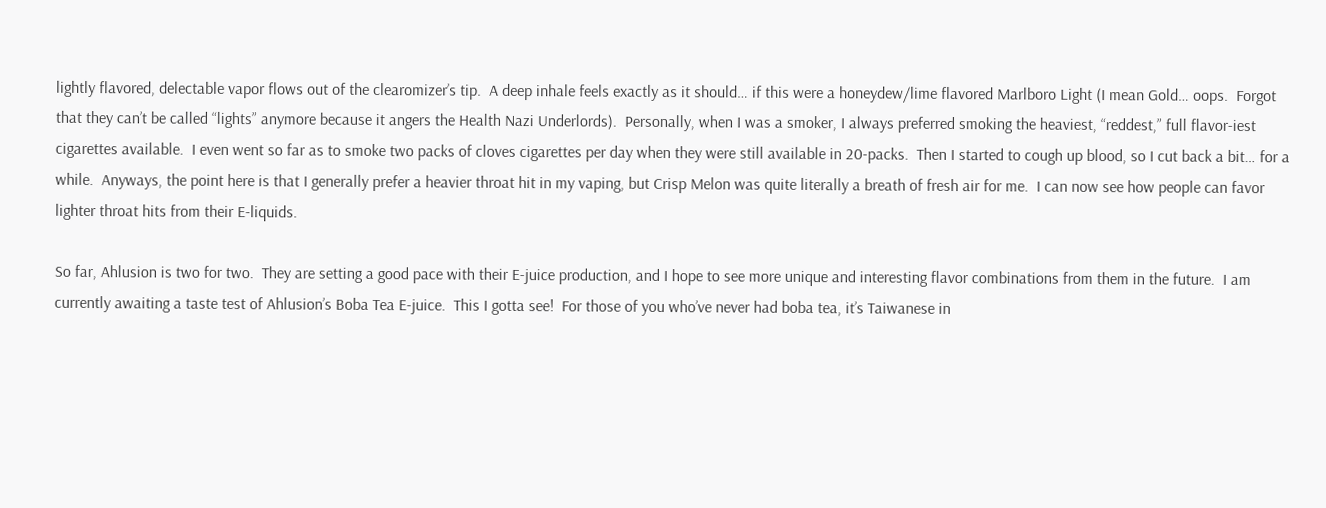lightly flavored, delectable vapor flows out of the clearomizer’s tip.  A deep inhale feels exactly as it should… if this were a honeydew/lime flavored Marlboro Light (I mean Gold… oops.  Forgot that they can’t be called “lights” anymore because it angers the Health Nazi Underlords).  Personally, when I was a smoker, I always preferred smoking the heaviest, “reddest,” full flavor-iest cigarettes available.  I even went so far as to smoke two packs of cloves cigarettes per day when they were still available in 20-packs.  Then I started to cough up blood, so I cut back a bit… for a while.  Anyways, the point here is that I generally prefer a heavier throat hit in my vaping, but Crisp Melon was quite literally a breath of fresh air for me.  I can now see how people can favor lighter throat hits from their E-liquids.

So far, Ahlusion is two for two.  They are setting a good pace with their E-juice production, and I hope to see more unique and interesting flavor combinations from them in the future.  I am currently awaiting a taste test of Ahlusion’s Boba Tea E-juice.  This I gotta see!  For those of you who’ve never had boba tea, it’s Taiwanese in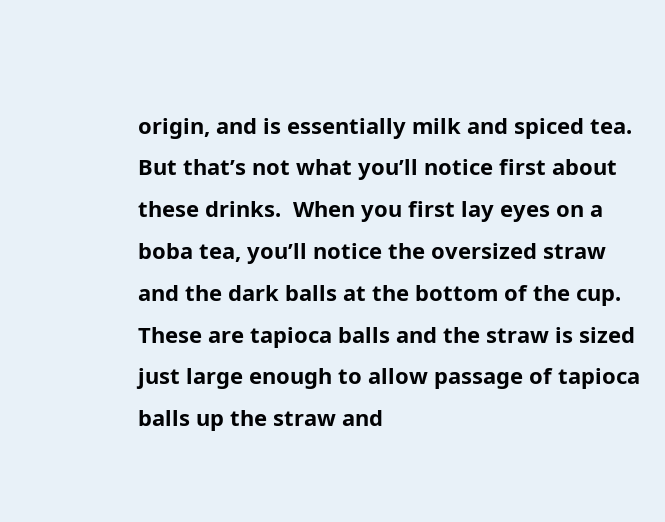origin, and is essentially milk and spiced tea.  But that’s not what you’ll notice first about these drinks.  When you first lay eyes on a boba tea, you’ll notice the oversized straw and the dark balls at the bottom of the cup.  These are tapioca balls and the straw is sized just large enough to allow passage of tapioca balls up the straw and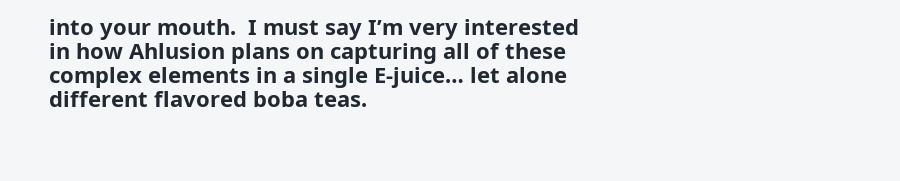into your mouth.  I must say I’m very interested in how Ahlusion plans on capturing all of these complex elements in a single E-juice… let alone different flavored boba teas.